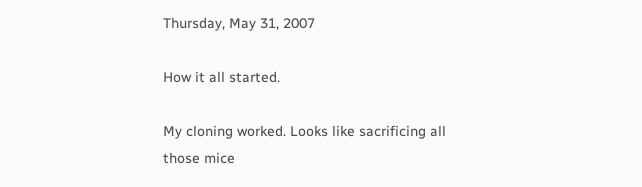Thursday, May 31, 2007

How it all started.

My cloning worked. Looks like sacrificing all those mice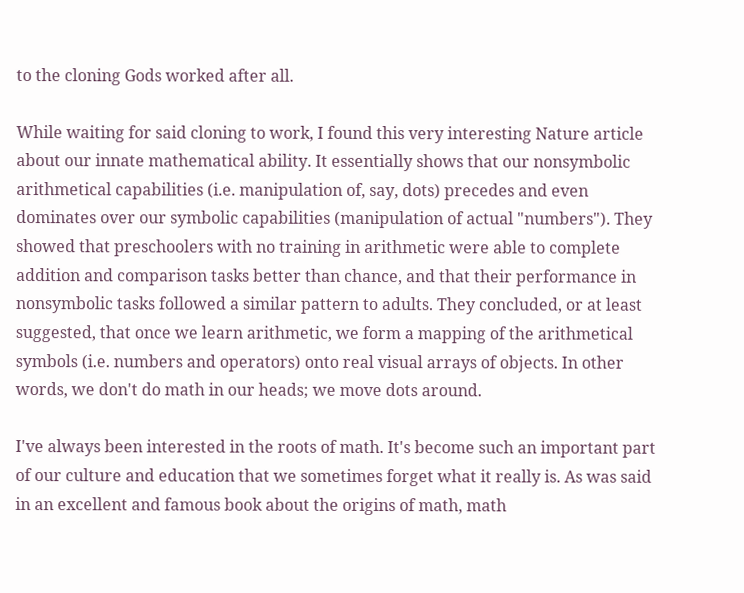to the cloning Gods worked after all.

While waiting for said cloning to work, I found this very interesting Nature article about our innate mathematical ability. It essentially shows that our nonsymbolic arithmetical capabilities (i.e. manipulation of, say, dots) precedes and even dominates over our symbolic capabilities (manipulation of actual "numbers"). They showed that preschoolers with no training in arithmetic were able to complete addition and comparison tasks better than chance, and that their performance in nonsymbolic tasks followed a similar pattern to adults. They concluded, or at least suggested, that once we learn arithmetic, we form a mapping of the arithmetical symbols (i.e. numbers and operators) onto real visual arrays of objects. In other words, we don't do math in our heads; we move dots around.

I've always been interested in the roots of math. It's become such an important part of our culture and education that we sometimes forget what it really is. As was said in an excellent and famous book about the origins of math, math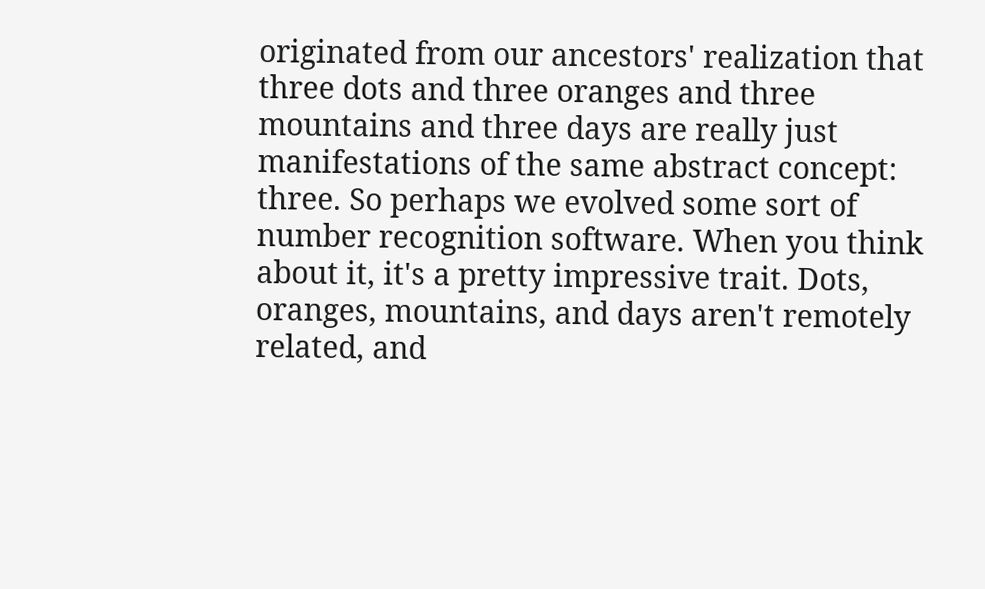originated from our ancestors' realization that three dots and three oranges and three mountains and three days are really just manifestations of the same abstract concept: three. So perhaps we evolved some sort of number recognition software. When you think about it, it's a pretty impressive trait. Dots, oranges, mountains, and days aren't remotely related, and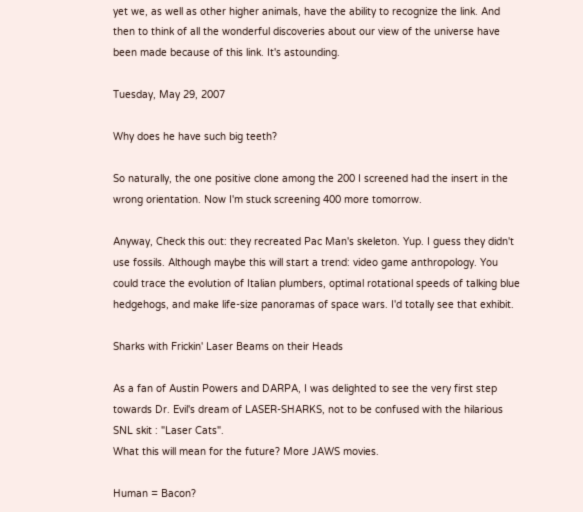yet we, as well as other higher animals, have the ability to recognize the link. And then to think of all the wonderful discoveries about our view of the universe have been made because of this link. It's astounding.

Tuesday, May 29, 2007

Why does he have such big teeth?

So naturally, the one positive clone among the 200 I screened had the insert in the wrong orientation. Now I'm stuck screening 400 more tomorrow.

Anyway, Check this out: they recreated Pac Man's skeleton. Yup. I guess they didn't use fossils. Although maybe this will start a trend: video game anthropology. You could trace the evolution of Italian plumbers, optimal rotational speeds of talking blue hedgehogs, and make life-size panoramas of space wars. I'd totally see that exhibit.

Sharks with Frickin' Laser Beams on their Heads

As a fan of Austin Powers and DARPA, I was delighted to see the very first step towards Dr. Evil's dream of LASER-SHARKS, not to be confused with the hilarious SNL skit : "Laser Cats".
What this will mean for the future? More JAWS movies.

Human = Bacon?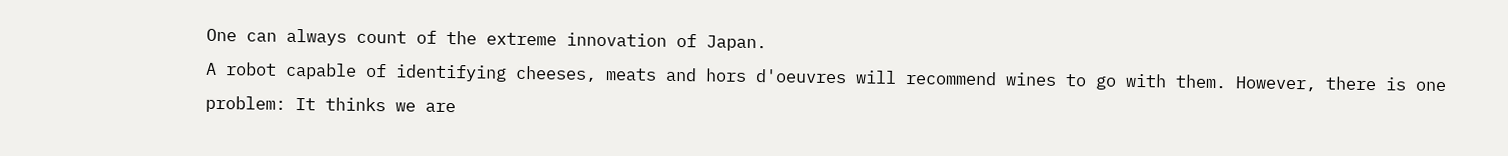One can always count of the extreme innovation of Japan.
A robot capable of identifying cheeses, meats and hors d'oeuvres will recommend wines to go with them. However, there is one problem: It thinks we are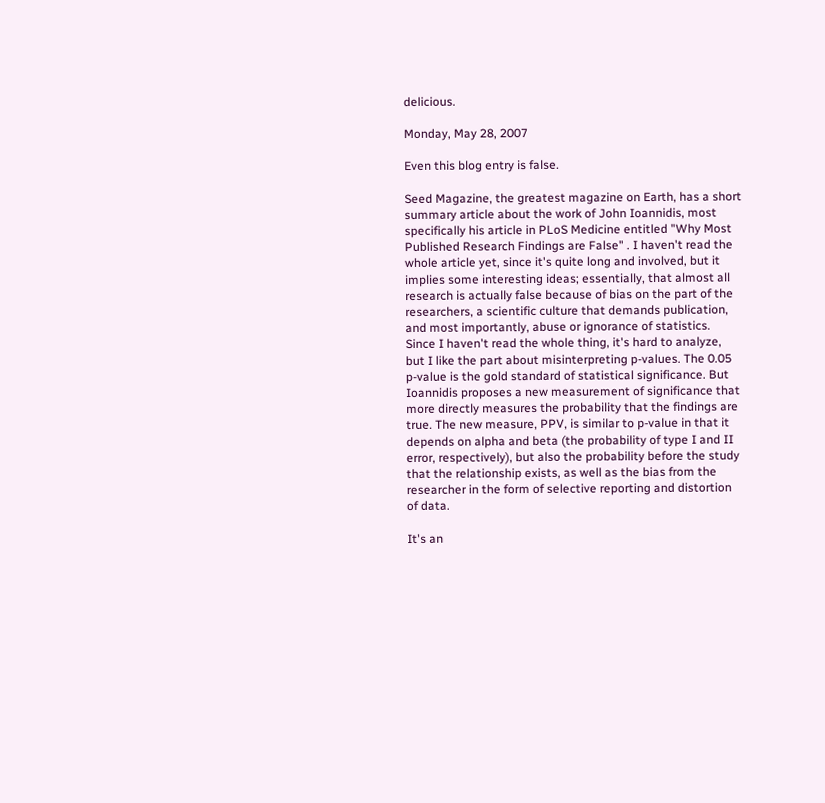delicious.

Monday, May 28, 2007

Even this blog entry is false.

Seed Magazine, the greatest magazine on Earth, has a short summary article about the work of John Ioannidis, most specifically his article in PLoS Medicine entitled "Why Most Published Research Findings are False" . I haven't read the whole article yet, since it's quite long and involved, but it implies some interesting ideas; essentially, that almost all research is actually false because of bias on the part of the researchers, a scientific culture that demands publication, and most importantly, abuse or ignorance of statistics. Since I haven't read the whole thing, it's hard to analyze, but I like the part about misinterpreting p-values. The 0.05 p-value is the gold standard of statistical significance. But Ioannidis proposes a new measurement of significance that more directly measures the probability that the findings are true. The new measure, PPV, is similar to p-value in that it depends on alpha and beta (the probability of type I and II error, respectively), but also the probability before the study that the relationship exists, as well as the bias from the researcher in the form of selective reporting and distortion of data.

It's an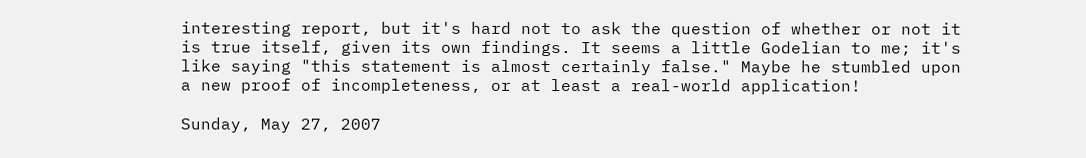interesting report, but it's hard not to ask the question of whether or not it is true itself, given its own findings. It seems a little Godelian to me; it's like saying "this statement is almost certainly false." Maybe he stumbled upon a new proof of incompleteness, or at least a real-world application!

Sunday, May 27, 2007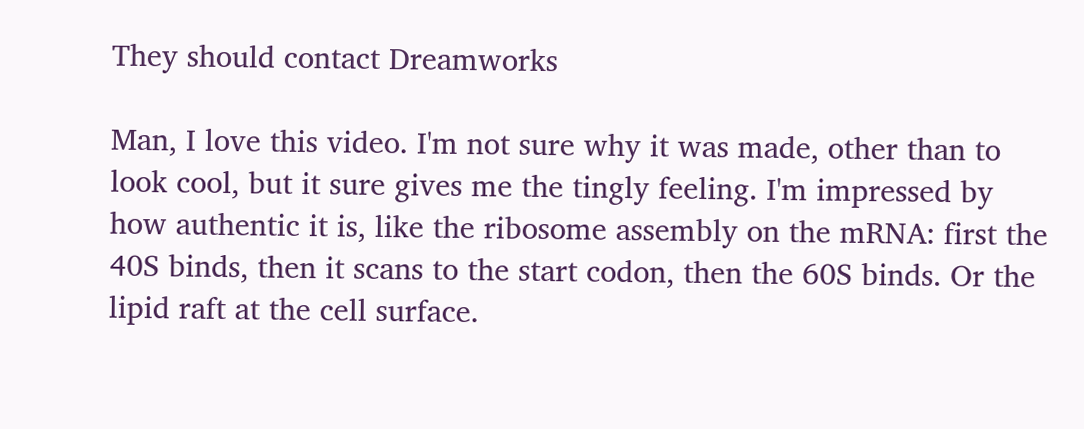They should contact Dreamworks

Man, I love this video. I'm not sure why it was made, other than to look cool, but it sure gives me the tingly feeling. I'm impressed by how authentic it is, like the ribosome assembly on the mRNA: first the 40S binds, then it scans to the start codon, then the 60S binds. Or the lipid raft at the cell surface.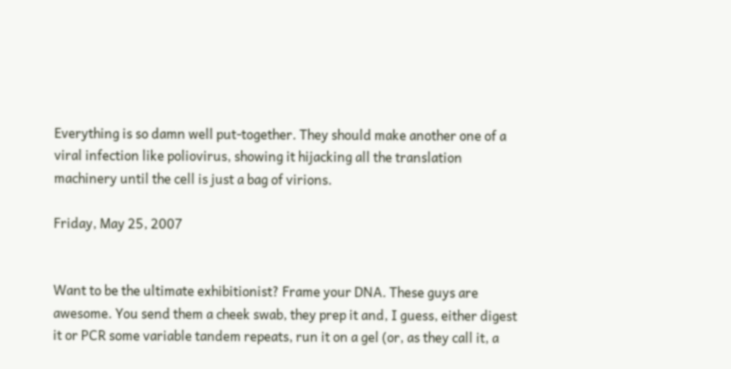Everything is so damn well put-together. They should make another one of a viral infection like poliovirus, showing it hijacking all the translation machinery until the cell is just a bag of virions.

Friday, May 25, 2007


Want to be the ultimate exhibitionist? Frame your DNA. These guys are awesome. You send them a cheek swab, they prep it and, I guess, either digest it or PCR some variable tandem repeats, run it on a gel (or, as they call it, a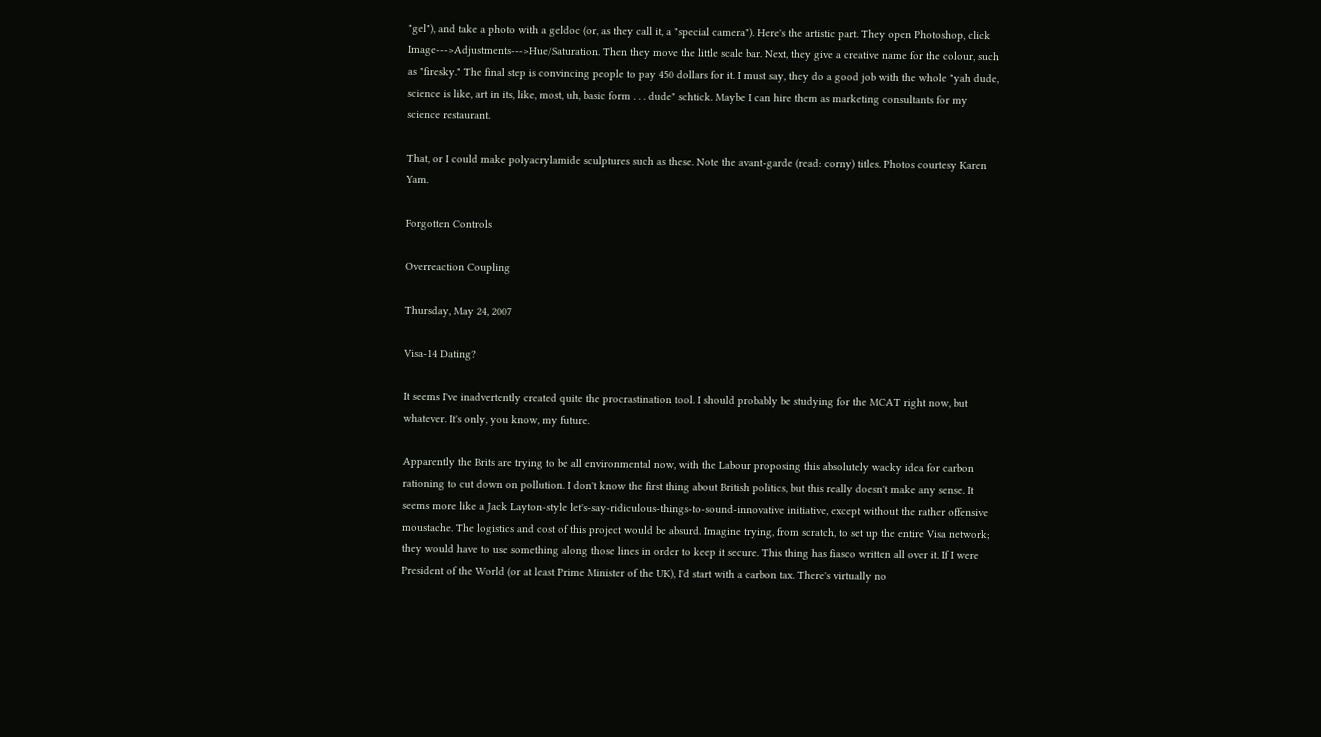"gel"), and take a photo with a geldoc (or, as they call it, a "special camera"). Here's the artistic part. They open Photoshop, click Image--->Adjustments--->Hue/Saturation. Then they move the little scale bar. Next, they give a creative name for the colour, such as "firesky." The final step is convincing people to pay 450 dollars for it. I must say, they do a good job with the whole "yah dude, science is like, art in its, like, most, uh, basic form . . . dude" schtick. Maybe I can hire them as marketing consultants for my science restaurant.

That, or I could make polyacrylamide sculptures such as these. Note the avant-garde (read: corny) titles. Photos courtesy Karen Yam.

Forgotten Controls

Overreaction Coupling

Thursday, May 24, 2007

Visa-14 Dating?

It seems I've inadvertently created quite the procrastination tool. I should probably be studying for the MCAT right now, but whatever. It's only, you know, my future.

Apparently the Brits are trying to be all environmental now, with the Labour proposing this absolutely wacky idea for carbon rationing to cut down on pollution. I don't know the first thing about British politics, but this really doesn't make any sense. It seems more like a Jack Layton-style let's-say-ridiculous-things-to-sound-innovative initiative, except without the rather offensive moustache. The logistics and cost of this project would be absurd. Imagine trying, from scratch, to set up the entire Visa network; they would have to use something along those lines in order to keep it secure. This thing has fiasco written all over it. If I were President of the World (or at least Prime Minister of the UK), I'd start with a carbon tax. There's virtually no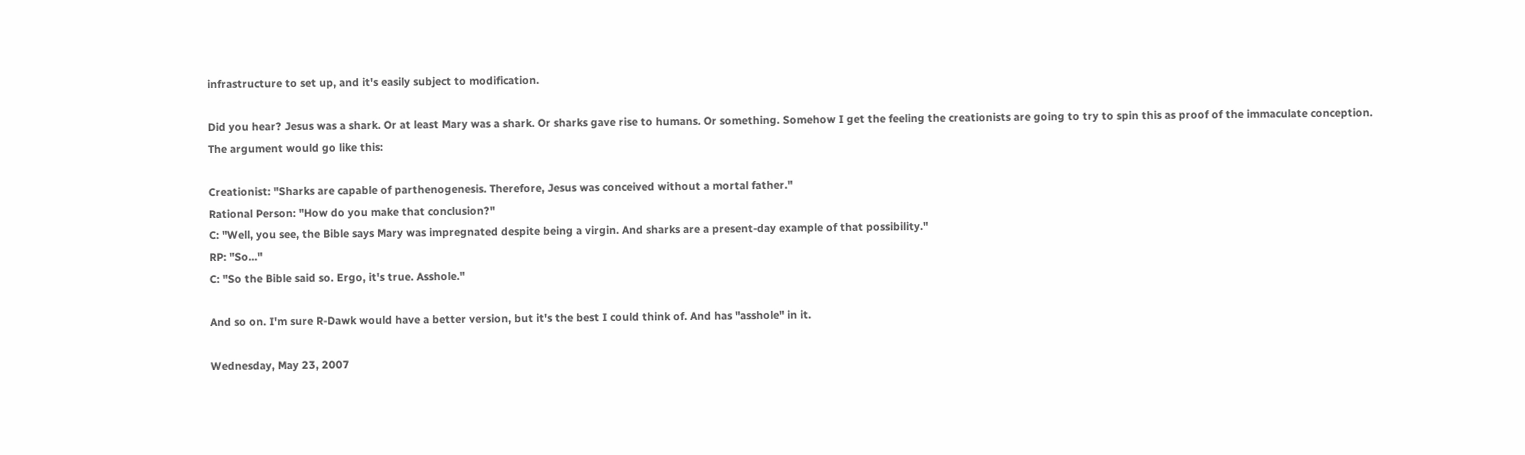infrastructure to set up, and it's easily subject to modification.

Did you hear? Jesus was a shark. Or at least Mary was a shark. Or sharks gave rise to humans. Or something. Somehow I get the feeling the creationists are going to try to spin this as proof of the immaculate conception. The argument would go like this:

Creationist: "Sharks are capable of parthenogenesis. Therefore, Jesus was conceived without a mortal father."
Rational Person: "How do you make that conclusion?"
C: "Well, you see, the Bible says Mary was impregnated despite being a virgin. And sharks are a present-day example of that possibility."
RP: "So..."
C: "So the Bible said so. Ergo, it's true. Asshole."

And so on. I'm sure R-Dawk would have a better version, but it's the best I could think of. And has "asshole" in it.

Wednesday, May 23, 2007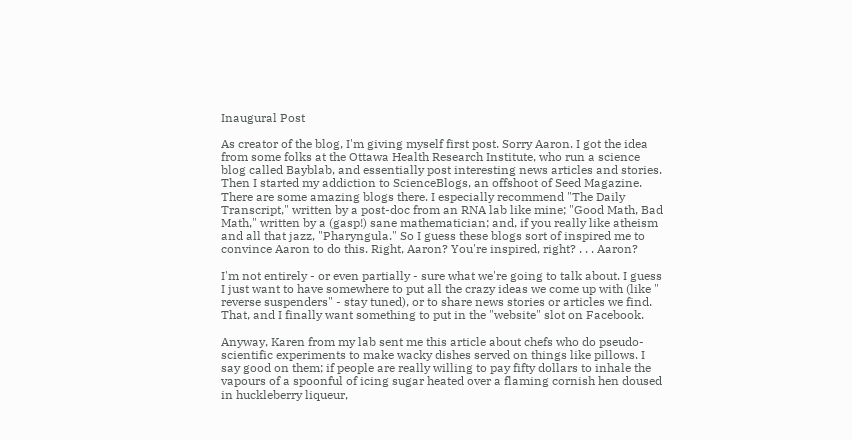Inaugural Post

As creator of the blog, I'm giving myself first post. Sorry Aaron. I got the idea from some folks at the Ottawa Health Research Institute, who run a science blog called Bayblab, and essentially post interesting news articles and stories. Then I started my addiction to ScienceBlogs, an offshoot of Seed Magazine. There are some amazing blogs there. I especially recommend "The Daily Transcript," written by a post-doc from an RNA lab like mine; "Good Math, Bad Math," written by a (gasp!) sane mathematician; and, if you really like atheism and all that jazz, "Pharyngula." So I guess these blogs sort of inspired me to convince Aaron to do this. Right, Aaron? You're inspired, right? . . . Aaron?

I'm not entirely - or even partially - sure what we're going to talk about. I guess I just want to have somewhere to put all the crazy ideas we come up with (like " reverse suspenders" - stay tuned), or to share news stories or articles we find. That, and I finally want something to put in the "website" slot on Facebook.

Anyway, Karen from my lab sent me this article about chefs who do pseudo-scientific experiments to make wacky dishes served on things like pillows. I say good on them; if people are really willing to pay fifty dollars to inhale the vapours of a spoonful of icing sugar heated over a flaming cornish hen doused in huckleberry liqueur,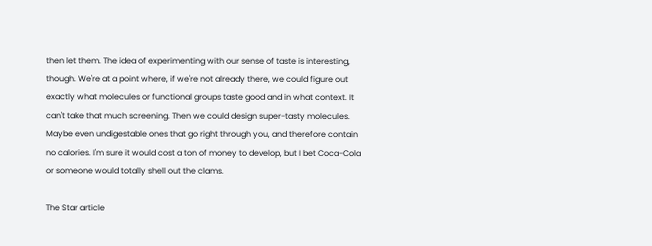then let them. The idea of experimenting with our sense of taste is interesting, though. We're at a point where, if we're not already there, we could figure out exactly what molecules or functional groups taste good and in what context. It can't take that much screening. Then we could design super-tasty molecules. Maybe even undigestable ones that go right through you, and therefore contain no calories. I'm sure it would cost a ton of money to develop, but I bet Coca-Cola or someone would totally shell out the clams.

The Star article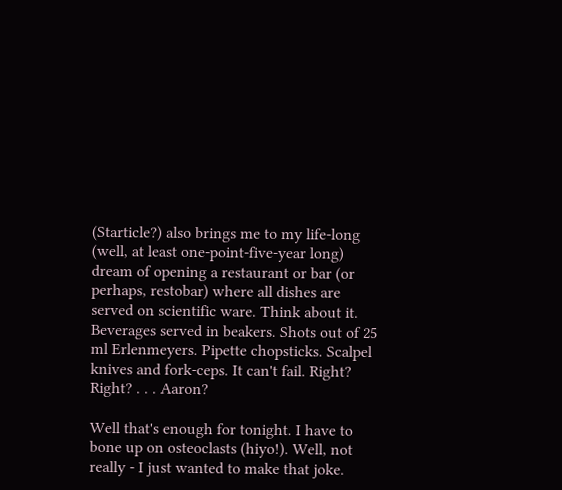(Starticle?) also brings me to my life-long (well, at least one-point-five-year long) dream of opening a restaurant or bar (or perhaps, restobar) where all dishes are served on scientific ware. Think about it. Beverages served in beakers. Shots out of 25 ml Erlenmeyers. Pipette chopsticks. Scalpel knives and fork-ceps. It can't fail. Right? Right? . . . Aaron?

Well that's enough for tonight. I have to bone up on osteoclasts (hiyo!). Well, not really - I just wanted to make that joke.